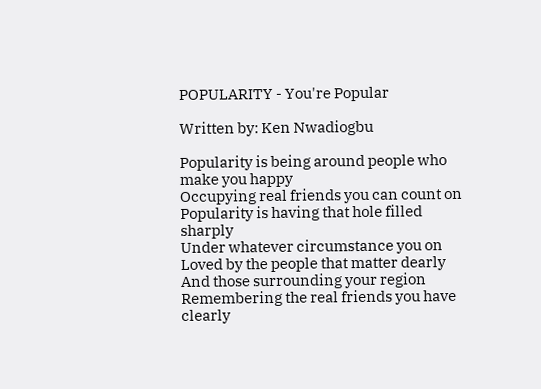POPULARITY - You're Popular

Written by: Ken Nwadiogbu

Popularity is being around people who make you happy
Occupying real friends you can count on
Popularity is having that hole filled sharply
Under whatever circumstance you on
Loved by the people that matter dearly
And those surrounding your region
Remembering the real friends you have clearly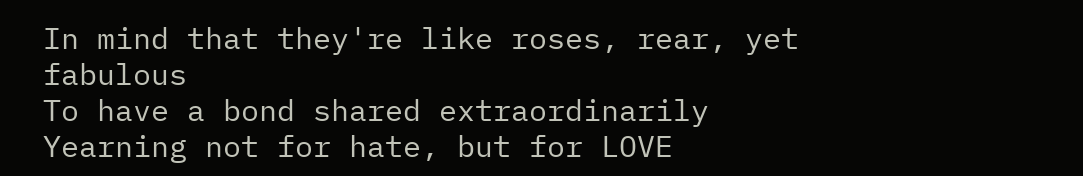In mind that they're like roses, rear, yet fabulous
To have a bond shared extraordinarily
Yearning not for hate, but for LOVE